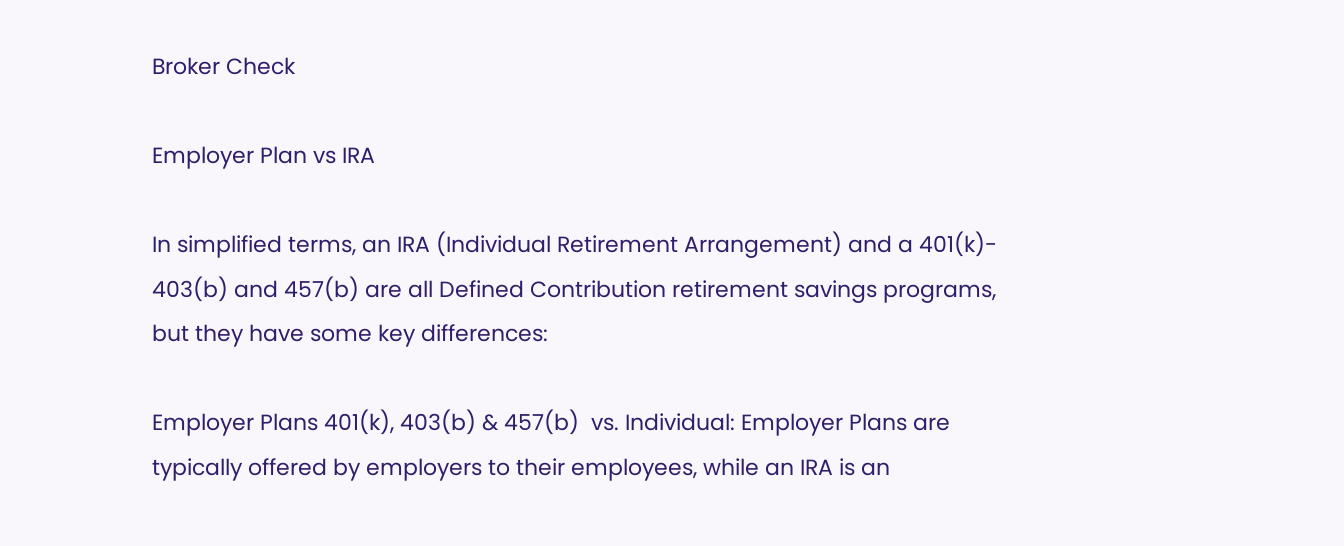Broker Check

Employer Plan vs IRA

In simplified terms, an IRA (Individual Retirement Arrangement) and a 401(k)- 403(b) and 457(b) are all Defined Contribution retirement savings programs, but they have some key differences:

Employer Plans 401(k), 403(b) & 457(b)  vs. Individual: Employer Plans are typically offered by employers to their employees, while an IRA is an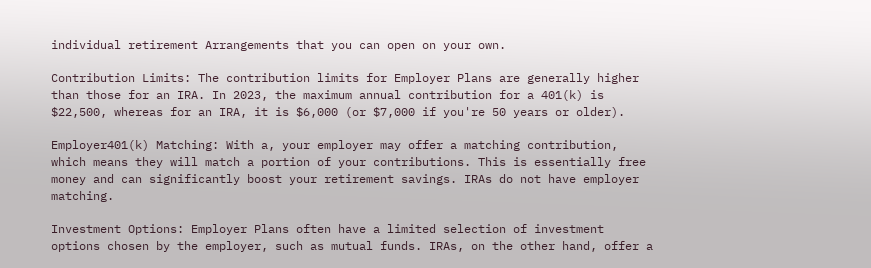individual retirement Arrangements that you can open on your own.

Contribution Limits: The contribution limits for Employer Plans are generally higher than those for an IRA. In 2023, the maximum annual contribution for a 401(k) is $22,500, whereas for an IRA, it is $6,000 (or $7,000 if you're 50 years or older).

Employer401(k) Matching: With a, your employer may offer a matching contribution, which means they will match a portion of your contributions. This is essentially free money and can significantly boost your retirement savings. IRAs do not have employer matching.

Investment Options: Employer Plans often have a limited selection of investment options chosen by the employer, such as mutual funds. IRAs, on the other hand, offer a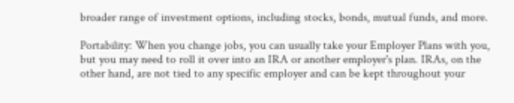broader range of investment options, including stocks, bonds, mutual funds, and more.

Portability: When you change jobs, you can usually take your Employer Plans with you, but you may need to roll it over into an IRA or another employer's plan. IRAs, on the other hand, are not tied to any specific employer and can be kept throughout your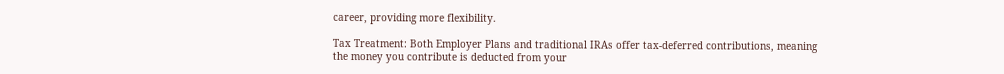career, providing more flexibility.

Tax Treatment: Both Employer Plans and traditional IRAs offer tax-deferred contributions, meaning the money you contribute is deducted from your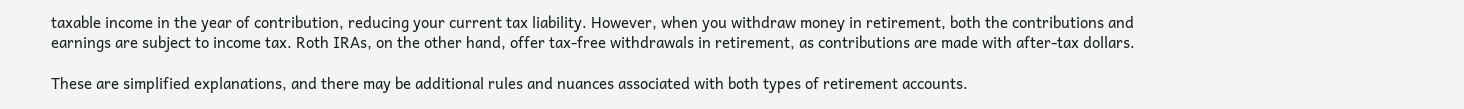taxable income in the year of contribution, reducing your current tax liability. However, when you withdraw money in retirement, both the contributions and earnings are subject to income tax. Roth IRAs, on the other hand, offer tax-free withdrawals in retirement, as contributions are made with after-tax dollars.

These are simplified explanations, and there may be additional rules and nuances associated with both types of retirement accounts.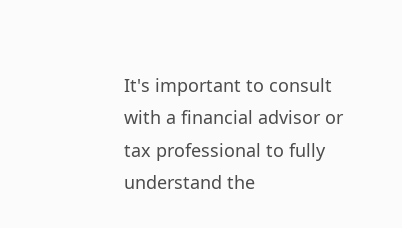It's important to consult with a financial advisor or tax professional to fully understand the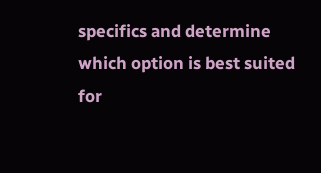specifics and determine which option is best suited for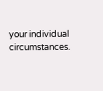your individual circumstances.